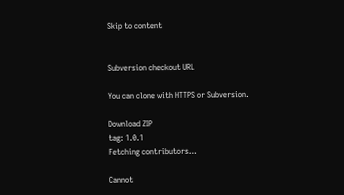Skip to content


Subversion checkout URL

You can clone with HTTPS or Subversion.

Download ZIP
tag: 1.0.1
Fetching contributors…

Cannot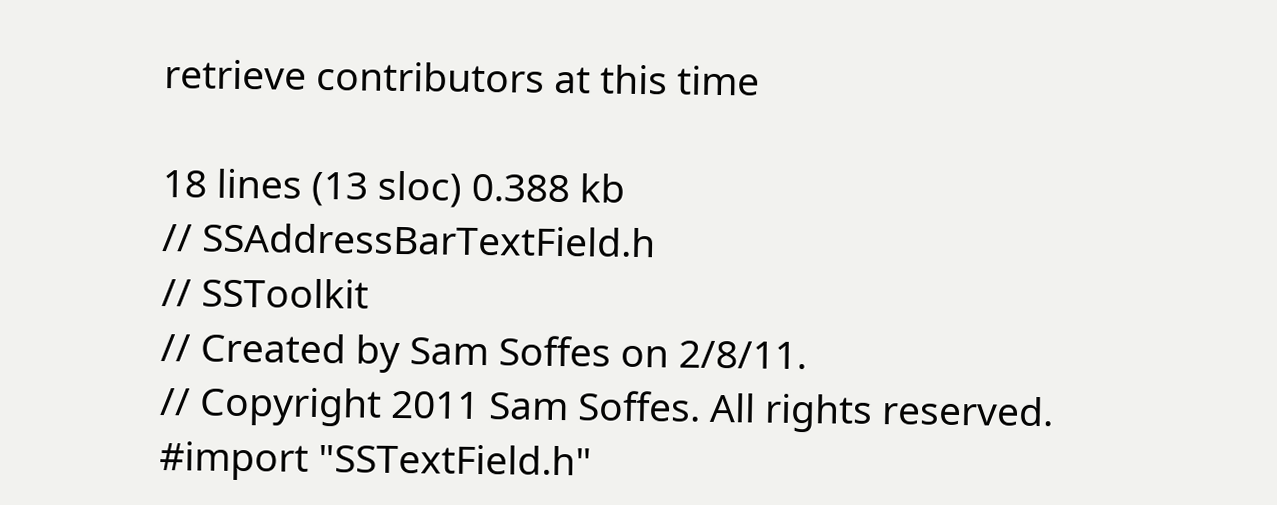retrieve contributors at this time

18 lines (13 sloc) 0.388 kb
// SSAddressBarTextField.h
// SSToolkit
// Created by Sam Soffes on 2/8/11.
// Copyright 2011 Sam Soffes. All rights reserved.
#import "SSTextField.h"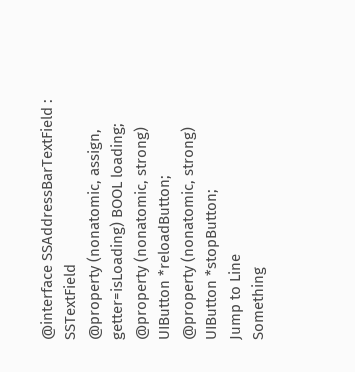@interface SSAddressBarTextField : SSTextField
@property (nonatomic, assign, getter=isLoading) BOOL loading;
@property (nonatomic, strong) UIButton *reloadButton;
@property (nonatomic, strong) UIButton *stopButton;
Jump to Line
Something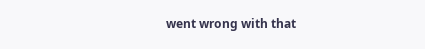went wrong with that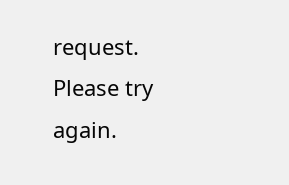request. Please try again.